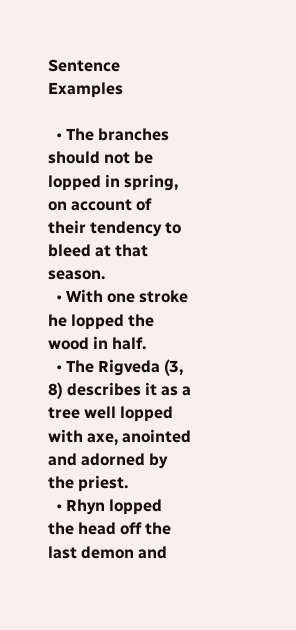Sentence Examples

  • The branches should not be lopped in spring, on account of their tendency to bleed at that season.
  • With one stroke he lopped the wood in half.
  • The Rigveda (3, 8) describes it as a tree well lopped with axe, anointed and adorned by the priest.
  • Rhyn lopped the head off the last demon and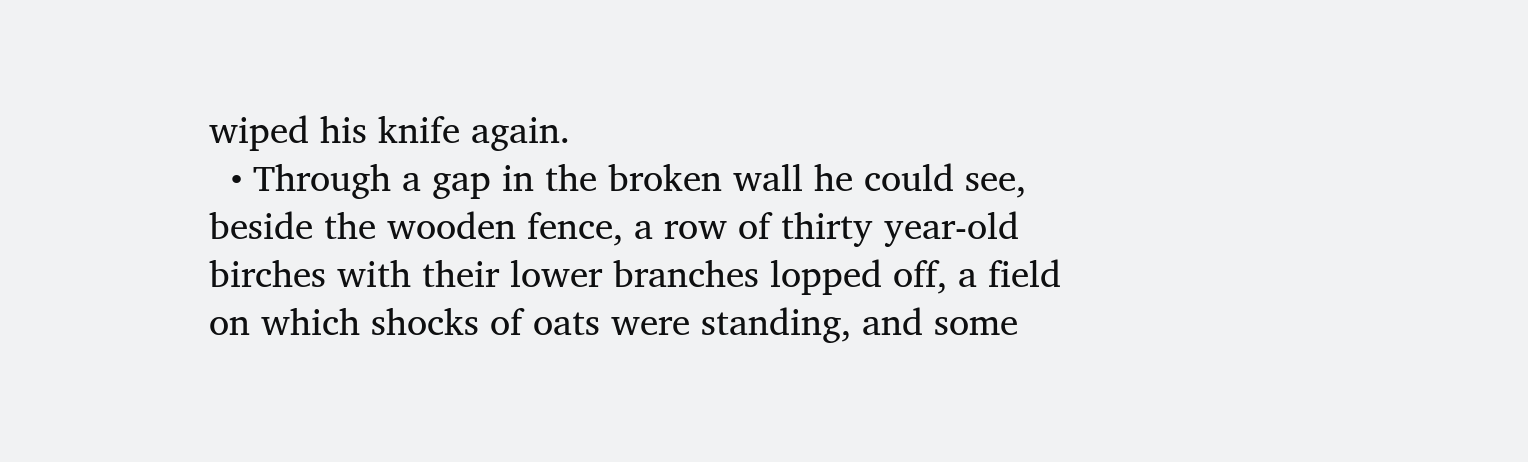wiped his knife again.
  • Through a gap in the broken wall he could see, beside the wooden fence, a row of thirty year-old birches with their lower branches lopped off, a field on which shocks of oats were standing, and some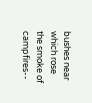bushes near which rose the smoke of campfires--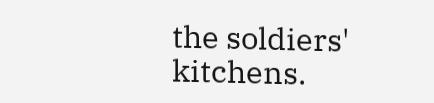the soldiers' kitchens.